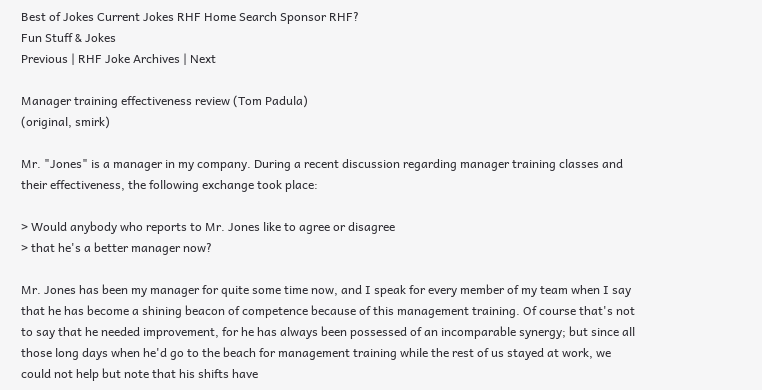Best of Jokes Current Jokes RHF Home Search Sponsor RHF?
Fun Stuff & Jokes
Previous | RHF Joke Archives | Next

Manager training effectiveness review (Tom Padula)
(original, smirk)

Mr. "Jones" is a manager in my company. During a recent discussion regarding manager training classes and their effectiveness, the following exchange took place:

> Would anybody who reports to Mr. Jones like to agree or disagree
> that he's a better manager now?

Mr. Jones has been my manager for quite some time now, and I speak for every member of my team when I say that he has become a shining beacon of competence because of this management training. Of course that's not to say that he needed improvement, for he has always been possessed of an incomparable synergy; but since all those long days when he'd go to the beach for management training while the rest of us stayed at work, we could not help but note that his shifts have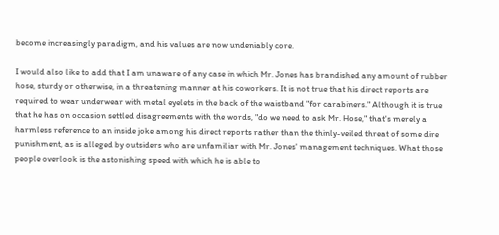become increasingly paradigm, and his values are now undeniably core.

I would also like to add that I am unaware of any case in which Mr. Jones has brandished any amount of rubber hose, sturdy or otherwise, in a threatening manner at his coworkers. It is not true that his direct reports are required to wear underwear with metal eyelets in the back of the waistband "for carabiners." Although it is true that he has on occasion settled disagreements with the words, "do we need to ask Mr. Hose," that's merely a harmless reference to an inside joke among his direct reports rather than the thinly-veiled threat of some dire punishment, as is alleged by outsiders who are unfamiliar with Mr. Jones' management techniques. What those people overlook is the astonishing speed with which he is able to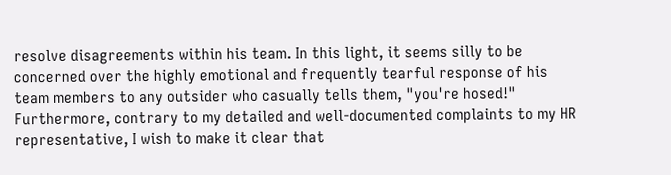resolve disagreements within his team. In this light, it seems silly to be concerned over the highly emotional and frequently tearful response of his team members to any outsider who casually tells them, "you're hosed!" Furthermore, contrary to my detailed and well-documented complaints to my HR representative, I wish to make it clear that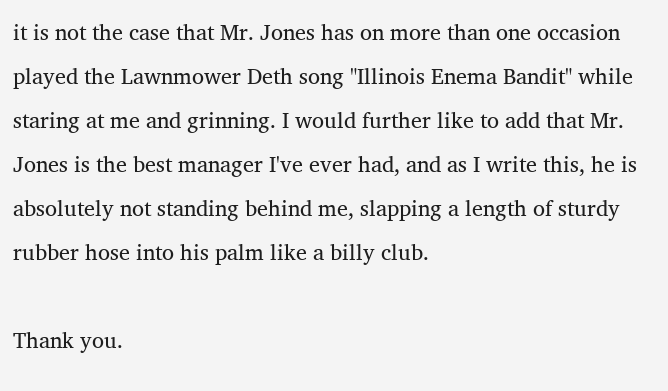it is not the case that Mr. Jones has on more than one occasion played the Lawnmower Deth song "Illinois Enema Bandit" while staring at me and grinning. I would further like to add that Mr. Jones is the best manager I've ever had, and as I write this, he is absolutely not standing behind me, slapping a length of sturdy rubber hose into his palm like a billy club.

Thank you.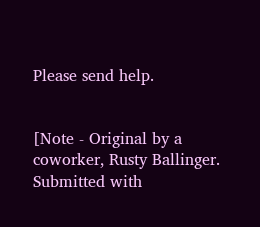Please send help.


[Note - Original by a coworker, Rusty Ballinger. Submitted with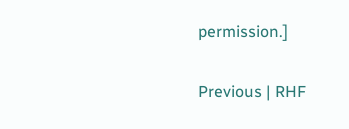permission.]

Previous | RHF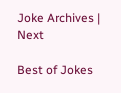Joke Archives | Next

Best of Jokes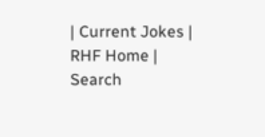| Current Jokes | RHF Home | Search